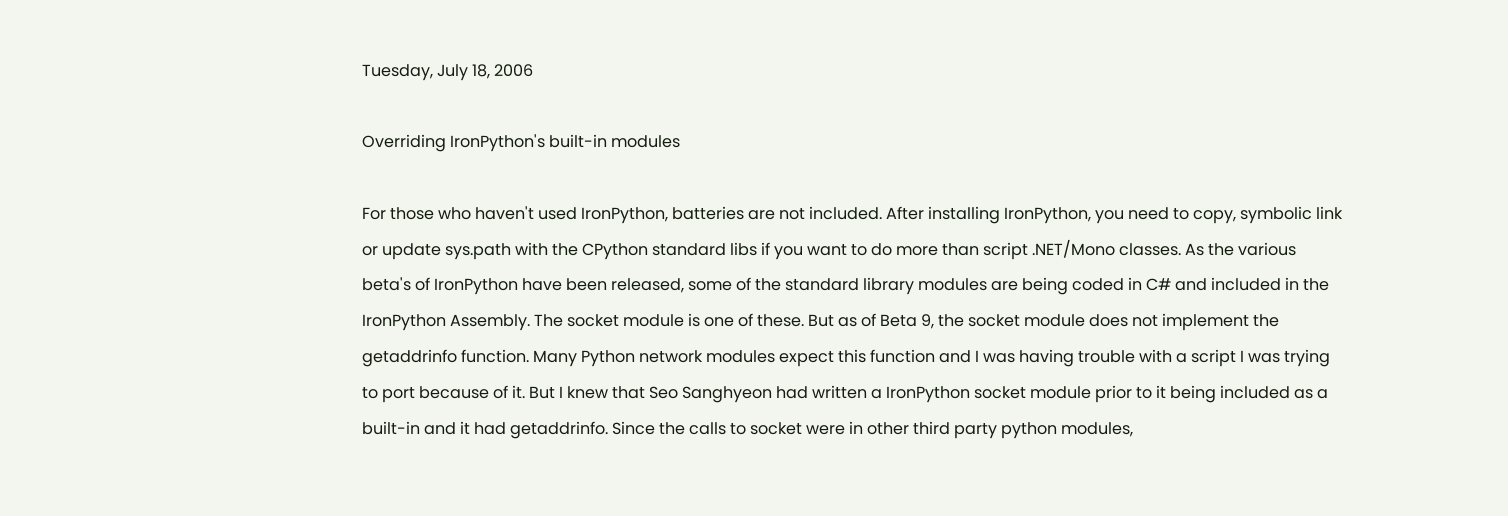Tuesday, July 18, 2006

Overriding IronPython's built-in modules

For those who haven't used IronPython, batteries are not included. After installing IronPython, you need to copy, symbolic link or update sys.path with the CPython standard libs if you want to do more than script .NET/Mono classes. As the various beta's of IronPython have been released, some of the standard library modules are being coded in C# and included in the IronPython Assembly. The socket module is one of these. But as of Beta 9, the socket module does not implement the getaddrinfo function. Many Python network modules expect this function and I was having trouble with a script I was trying to port because of it. But I knew that Seo Sanghyeon had written a IronPython socket module prior to it being included as a built-in and it had getaddrinfo. Since the calls to socket were in other third party python modules,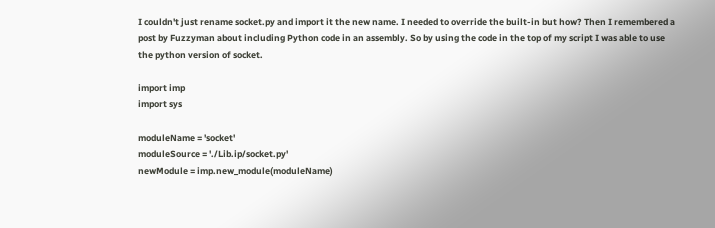I couldn't just rename socket.py and import it the new name. I needed to override the built-in but how? Then I remembered a post by Fuzzyman about including Python code in an assembly. So by using the code in the top of my script I was able to use the python version of socket.

import imp
import sys

moduleName = 'socket'
moduleSource = './Lib.ip/socket.py'
newModule = imp.new_module(moduleName)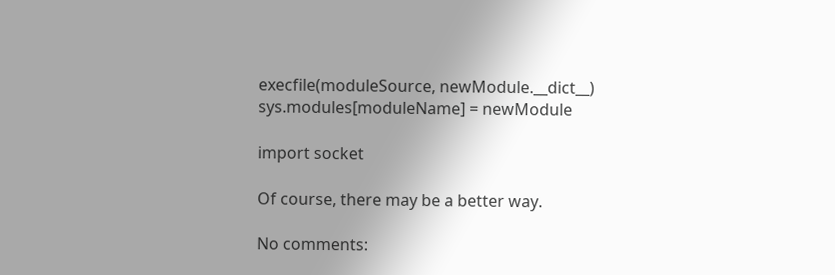execfile(moduleSource, newModule.__dict__)
sys.modules[moduleName] = newModule

import socket

Of course, there may be a better way.

No comments: